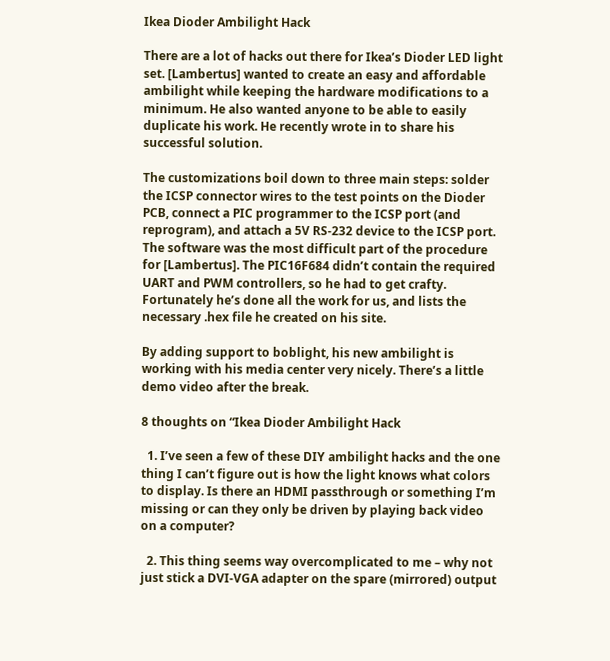Ikea Dioder Ambilight Hack

There are a lot of hacks out there for Ikea’s Dioder LED light set. [Lambertus] wanted to create an easy and affordable ambilight while keeping the hardware modifications to a minimum. He also wanted anyone to be able to easily duplicate his work. He recently wrote in to share his successful solution.

The customizations boil down to three main steps: solder the ICSP connector wires to the test points on the Dioder PCB, connect a PIC programmer to the ICSP port (and reprogram), and attach a 5V RS-232 device to the ICSP port. The software was the most difficult part of the procedure for [Lambertus]. The PIC16F684 didn’t contain the required UART and PWM controllers, so he had to get crafty. Fortunately he’s done all the work for us, and lists the necessary .hex file he created on his site.

By adding support to boblight, his new ambilight is working with his media center very nicely. There’s a little demo video after the break.

8 thoughts on “Ikea Dioder Ambilight Hack

  1. I’ve seen a few of these DIY ambilight hacks and the one thing I can’t figure out is how the light knows what colors to display. Is there an HDMI passthrough or something I’m missing or can they only be driven by playing back video on a computer?

  2. This thing seems way overcomplicated to me – why not just stick a DVI-VGA adapter on the spare (mirrored) output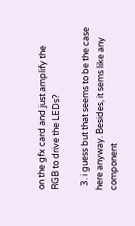on the gfx card and just amplify the RGB to drive the LEDs?

  3. i guess but that seems to be the case here anyway. Besides, it sems like any component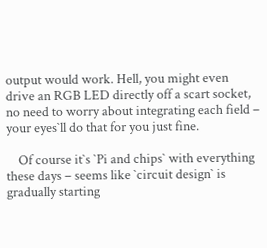output would work. Hell, you might even drive an RGB LED directly off a scart socket, no need to worry about integrating each field – your eyes`ll do that for you just fine.

    Of course it`s `Pi and chips` with everything these days – seems like `circuit design` is gradually starting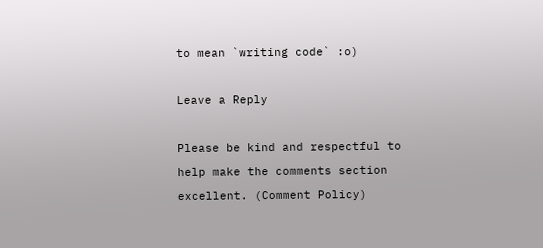to mean `writing code` :o)

Leave a Reply

Please be kind and respectful to help make the comments section excellent. (Comment Policy)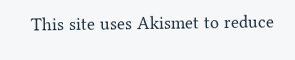This site uses Akismet to reduce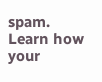spam. Learn how your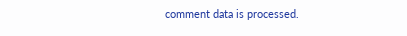comment data is processed.